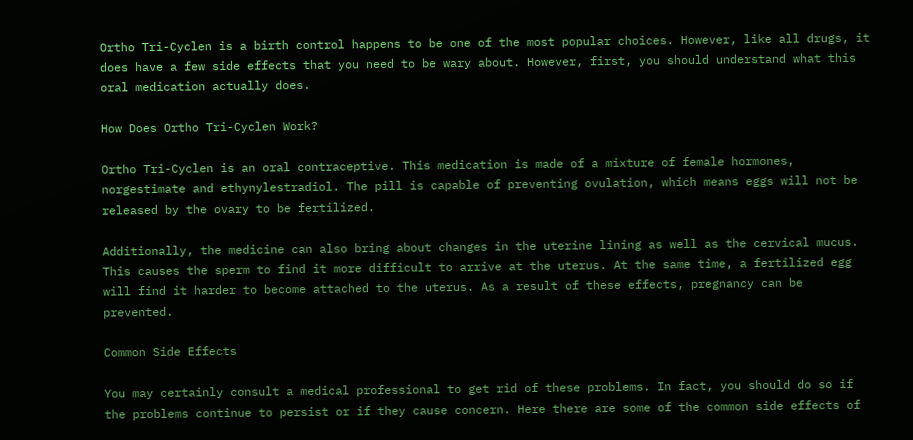Ortho Tri-Cyclen is a birth control happens to be one of the most popular choices. However, like all drugs, it does have a few side effects that you need to be wary about. However, first, you should understand what this oral medication actually does.

How Does Ortho Tri-Cyclen Work?

Ortho Tri-Cyclen is an oral contraceptive. This medication is made of a mixture of female hormones, norgestimate and ethynylestradiol. The pill is capable of preventing ovulation, which means eggs will not be released by the ovary to be fertilized.

Additionally, the medicine can also bring about changes in the uterine lining as well as the cervical mucus. This causes the sperm to find it more difficult to arrive at the uterus. At the same time, a fertilized egg will find it harder to become attached to the uterus. As a result of these effects, pregnancy can be prevented.

Common Side Effects

You may certainly consult a medical professional to get rid of these problems. In fact, you should do so if the problems continue to persist or if they cause concern. Here there are some of the common side effects of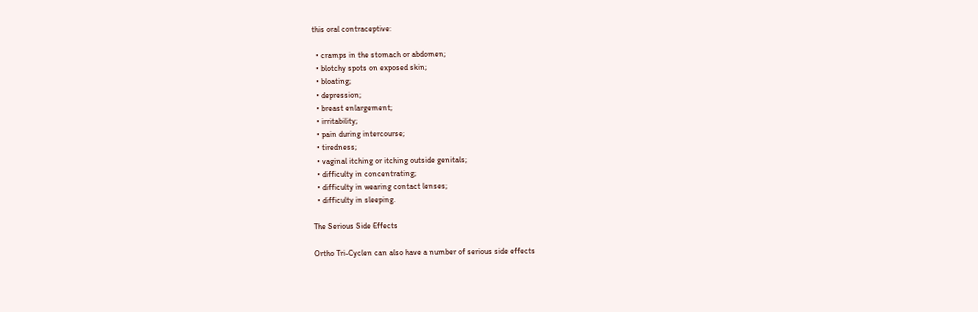this oral contraceptive:

  • cramps in the stomach or abdomen;
  • blotchy spots on exposed skin;
  • bloating;
  • depression;
  • breast enlargement;
  • irritability;
  • pain during intercourse;
  • tiredness;
  • vaginal itching or itching outside genitals;
  • difficulty in concentrating;
  • difficulty in wearing contact lenses;
  • difficulty in sleeping.

The Serious Side Effects

Ortho Tri-Cyclen can also have a number of serious side effects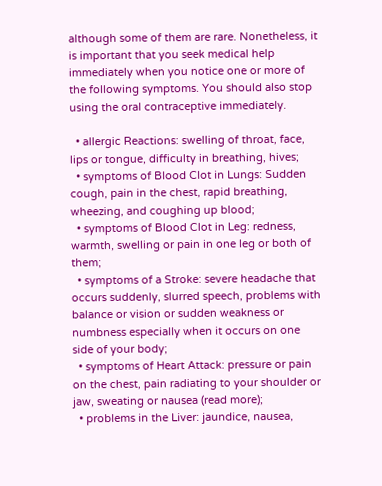although some of them are rare. Nonetheless, it is important that you seek medical help immediately when you notice one or more of the following symptoms. You should also stop using the oral contraceptive immediately.

  • allergic Reactions: swelling of throat, face, lips or tongue, difficulty in breathing, hives;
  • symptoms of Blood Clot in Lungs: Sudden cough, pain in the chest, rapid breathing, wheezing, and coughing up blood;
  • symptoms of Blood Clot in Leg: redness, warmth, swelling or pain in one leg or both of them;
  • symptoms of a Stroke: severe headache that occurs suddenly, slurred speech, problems with balance or vision or sudden weakness or numbness especially when it occurs on one side of your body;
  • symptoms of Heart Attack: pressure or pain on the chest, pain radiating to your shoulder or jaw, sweating or nausea (read more);
  • problems in the Liver: jaundice, nausea,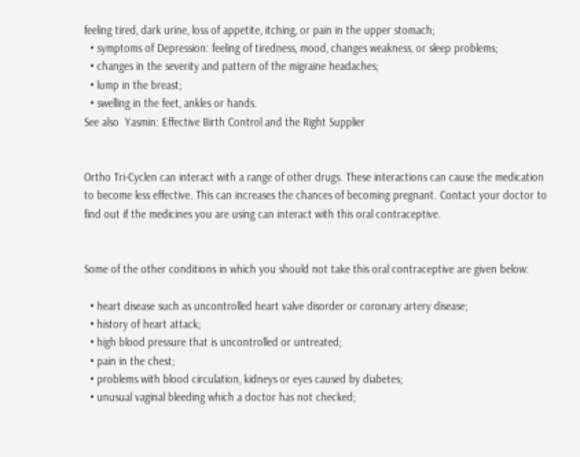feeling tired, dark urine, loss of appetite, itching, or pain in the upper stomach;
  • symptoms of Depression: feeling of tiredness, mood, changes weakness, or sleep problems;
  • changes in the severity and pattern of the migraine headaches;
  • lump in the breast;
  • swelling in the feet, ankles or hands.
See also  Yasmin: Effective Birth Control and the Right Supplier


Ortho Tri-Cyclen can interact with a range of other drugs. These interactions can cause the medication to become less effective. This can increases the chances of becoming pregnant. Contact your doctor to find out if the medicines you are using can interact with this oral contraceptive.


Some of the other conditions in which you should not take this oral contraceptive are given below:

  • heart disease such as uncontrolled heart valve disorder or coronary artery disease;
  • history of heart attack;
  • high blood pressure that is uncontrolled or untreated;
  • pain in the chest;
  • problems with blood circulation, kidneys or eyes caused by diabetes;
  • unusual vaginal bleeding which a doctor has not checked;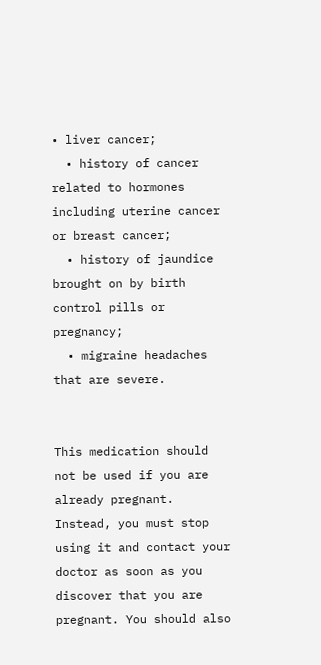• liver cancer;
  • history of cancer related to hormones including uterine cancer or breast cancer;
  • history of jaundice brought on by birth control pills or pregnancy;
  • migraine headaches that are severe.


This medication should not be used if you are already pregnant. Instead, you must stop using it and contact your doctor as soon as you discover that you are pregnant. You should also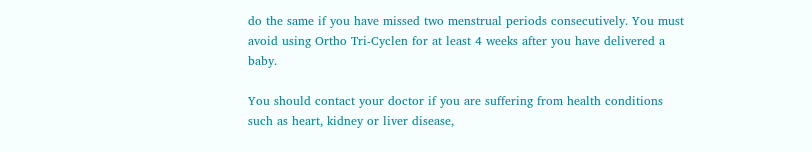do the same if you have missed two menstrual periods consecutively. You must avoid using Ortho Tri-Cyclen for at least 4 weeks after you have delivered a baby.

You should contact your doctor if you are suffering from health conditions such as heart, kidney or liver disease,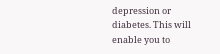depression or diabetes. This will enable you to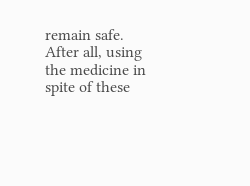remain safe. After all, using the medicine in spite of these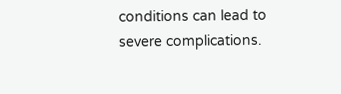conditions can lead to severe complications.